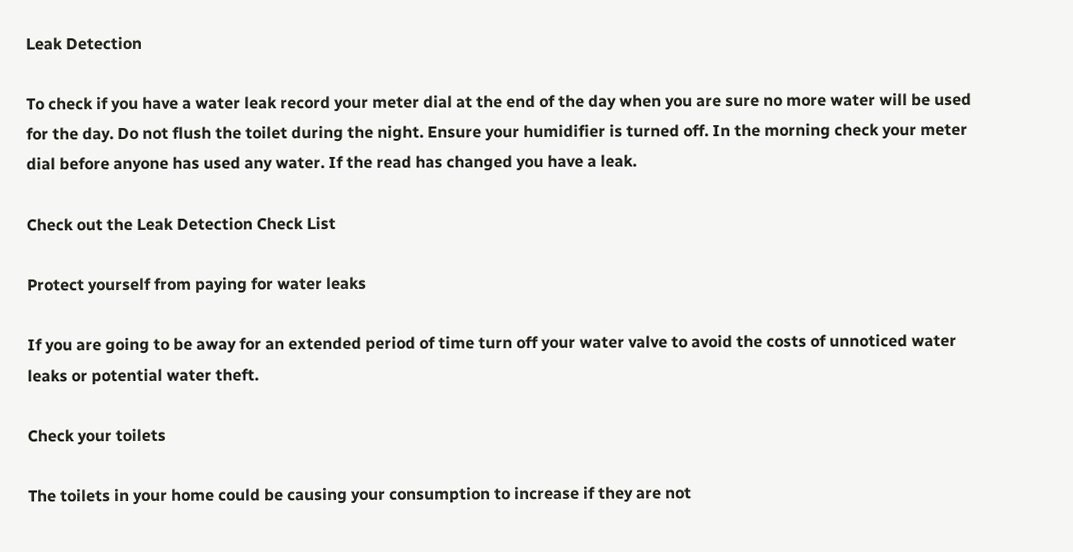Leak Detection

To check if you have a water leak record your meter dial at the end of the day when you are sure no more water will be used for the day. Do not flush the toilet during the night. Ensure your humidifier is turned off. In the morning check your meter dial before anyone has used any water. If the read has changed you have a leak.

Check out the Leak Detection Check List

Protect yourself from paying for water leaks

If you are going to be away for an extended period of time turn off your water valve to avoid the costs of unnoticed water leaks or potential water theft.

Check your toilets

The toilets in your home could be causing your consumption to increase if they are not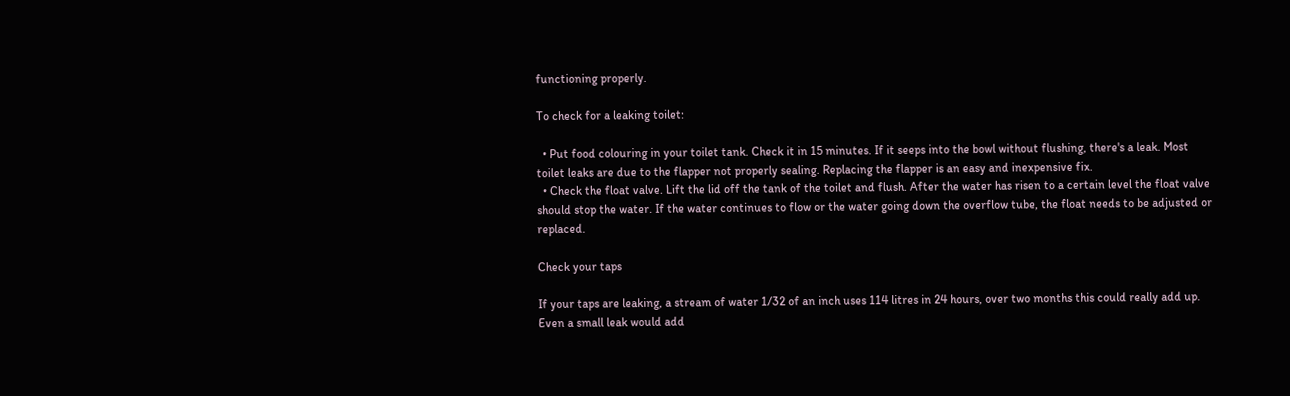functioning properly.

To check for a leaking toilet:

  • Put food colouring in your toilet tank. Check it in 15 minutes. If it seeps into the bowl without flushing, there's a leak. Most toilet leaks are due to the flapper not properly sealing. Replacing the flapper is an easy and inexpensive fix.
  • Check the float valve. Lift the lid off the tank of the toilet and flush. After the water has risen to a certain level the float valve should stop the water. If the water continues to flow or the water going down the overflow tube, the float needs to be adjusted or replaced.

Check your taps

If your taps are leaking, a stream of water 1/32 of an inch uses 114 litres in 24 hours, over two months this could really add up. Even a small leak would add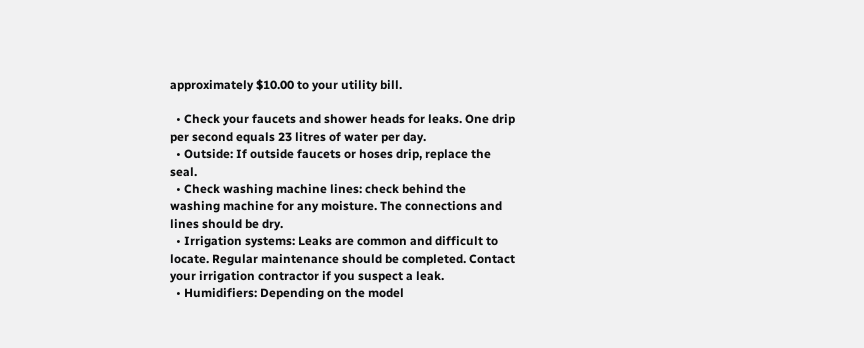approximately $10.00 to your utility bill.

  • Check your faucets and shower heads for leaks. One drip per second equals 23 litres of water per day.
  • Outside: If outside faucets or hoses drip, replace the seal.
  • Check washing machine lines: check behind the washing machine for any moisture. The connections and lines should be dry.
  • Irrigation systems: Leaks are common and difficult to locate. Regular maintenance should be completed. Contact your irrigation contractor if you suspect a leak.
  • Humidifiers: Depending on the model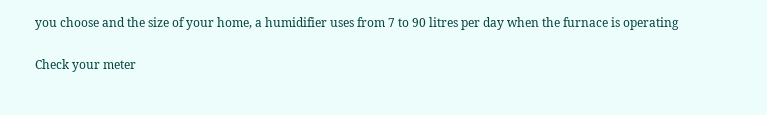you choose and the size of your home, a humidifier uses from 7 to 90 litres per day when the furnace is operating

Check your meter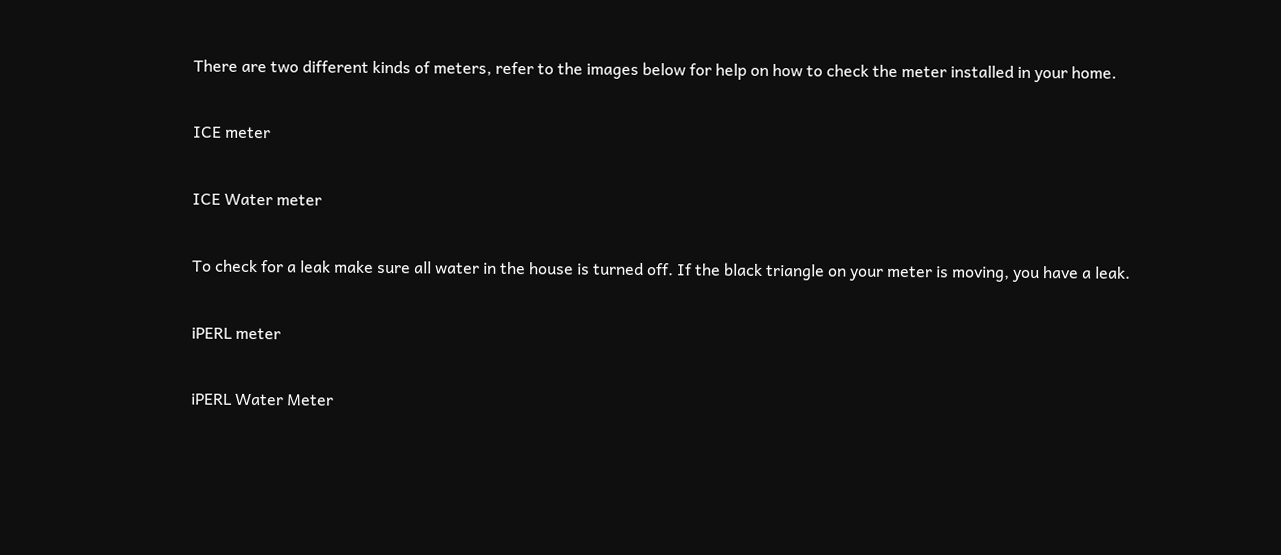There are two different kinds of meters, refer to the images below for help on how to check the meter installed in your home.

ICE meter

ICE Water meter

To check for a leak make sure all water in the house is turned off. If the black triangle on your meter is moving, you have a leak.

iPERL meter

iPERL Water Meter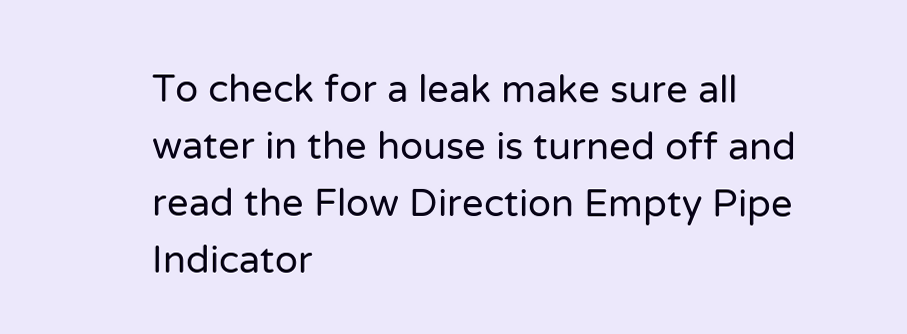To check for a leak make sure all water in the house is turned off and read the Flow Direction Empty Pipe Indicator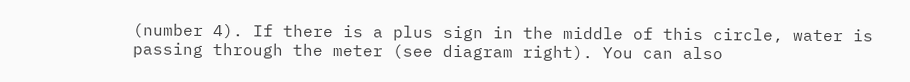(number 4). If there is a plus sign in the middle of this circle, water is passing through the meter (see diagram right). You can also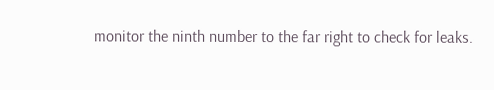monitor the ninth number to the far right to check for leaks.